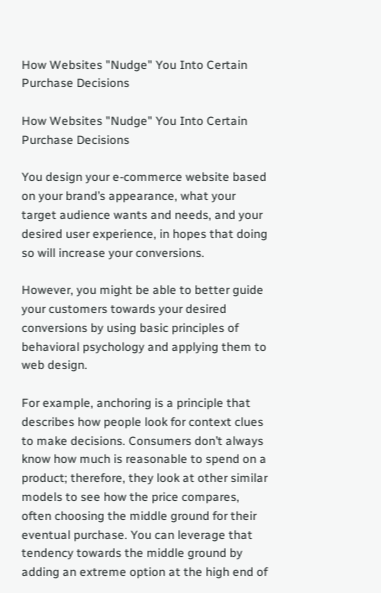How Websites "Nudge" You Into Certain Purchase Decisions

How Websites "Nudge" You Into Certain Purchase Decisions

You design your e-commerce website based on your brand’s appearance, what your target audience wants and needs, and your desired user experience, in hopes that doing so will increase your conversions.

However, you might be able to better guide your customers towards your desired conversions by using basic principles of behavioral psychology and applying them to web design.

For example, anchoring is a principle that describes how people look for context clues to make decisions. Consumers don’t always know how much is reasonable to spend on a product; therefore, they look at other similar models to see how the price compares, often choosing the middle ground for their eventual purchase. You can leverage that tendency towards the middle ground by adding an extreme option at the high end of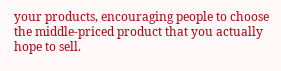your products, encouraging people to choose the middle-priced product that you actually hope to sell.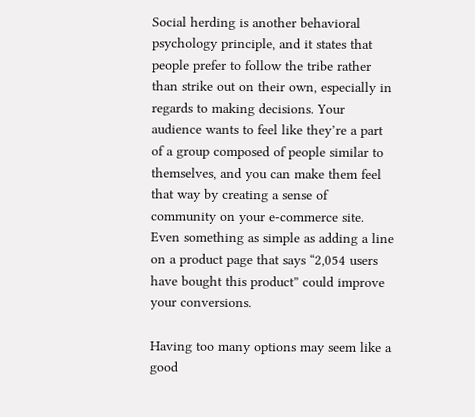Social herding is another behavioral psychology principle, and it states that people prefer to follow the tribe rather than strike out on their own, especially in regards to making decisions. Your audience wants to feel like they’re a part of a group composed of people similar to themselves, and you can make them feel that way by creating a sense of community on your e-commerce site. Even something as simple as adding a line on a product page that says “2,054 users have bought this product” could improve your conversions.

Having too many options may seem like a good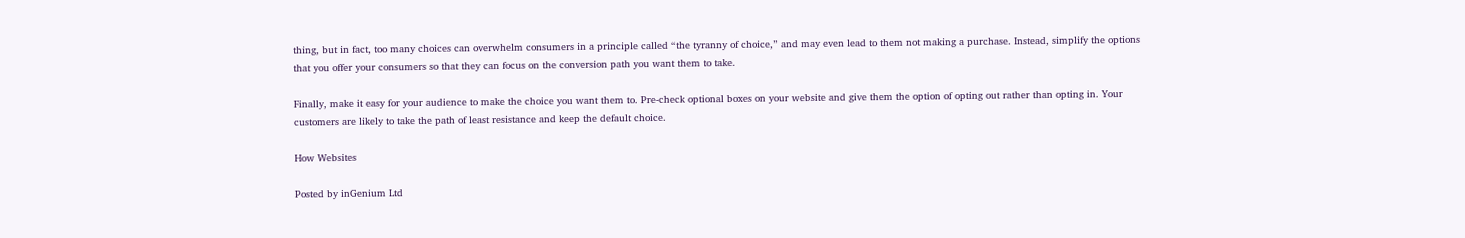thing, but in fact, too many choices can overwhelm consumers in a principle called “the tyranny of choice,” and may even lead to them not making a purchase. Instead, simplify the options that you offer your consumers so that they can focus on the conversion path you want them to take.

Finally, make it easy for your audience to make the choice you want them to. Pre-check optional boxes on your website and give them the option of opting out rather than opting in. Your customers are likely to take the path of least resistance and keep the default choice.

How Websites

Posted by inGenium Ltd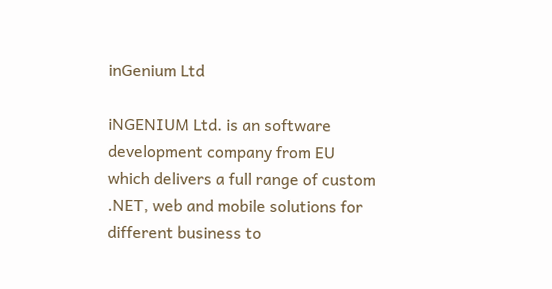inGenium Ltd

iNGENIUM Ltd. is an software development company from EU which delivers a full range of custom .NET, web and mobile solutions for different business to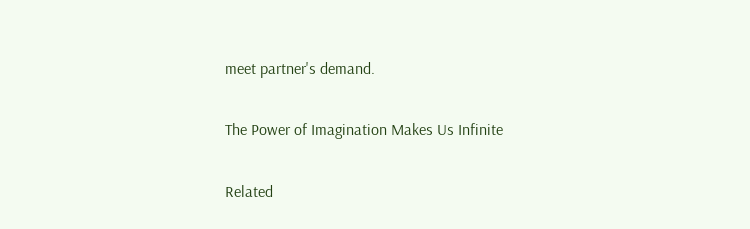meet partner's demand.

The Power of Imagination Makes Us Infinite

Related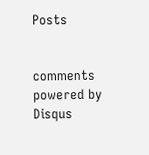Posts


comments powered by Disqus